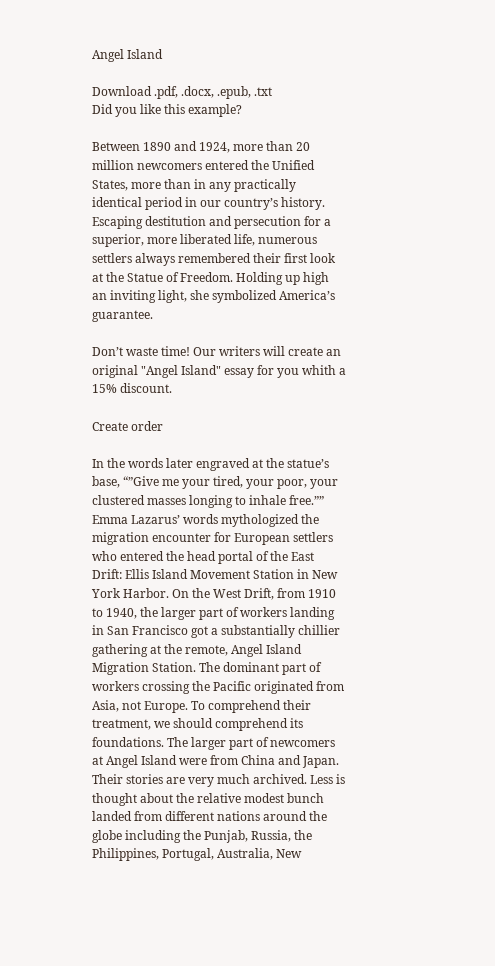Angel Island

Download .pdf, .docx, .epub, .txt
Did you like this example?

Between 1890 and 1924, more than 20 million newcomers entered the Unified States, more than in any practically identical period in our country’s history. Escaping destitution and persecution for a superior, more liberated life, numerous settlers always remembered their first look at the Statue of Freedom. Holding up high an inviting light, she symbolized America’s guarantee.

Don’t waste time! Our writers will create an original "Angel Island" essay for you whith a 15% discount.

Create order

In the words later engraved at the statue’s base, “”Give me your tired, your poor, your clustered masses longing to inhale free.”” Emma Lazarus’ words mythologized the migration encounter for European settlers who entered the head portal of the East Drift: Ellis Island Movement Station in New York Harbor. On the West Drift, from 1910 to 1940, the larger part of workers landing in San Francisco got a substantially chillier gathering at the remote, Angel Island Migration Station. The dominant part of workers crossing the Pacific originated from Asia, not Europe. To comprehend their treatment, we should comprehend its foundations. The larger part of newcomers at Angel Island were from China and Japan. Their stories are very much archived. Less is thought about the relative modest bunch landed from different nations around the globe including the Punjab, Russia, the Philippines, Portugal, Australia, New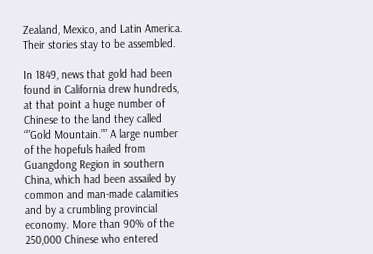Zealand, Mexico, and Latin America. Their stories stay to be assembled.

In 1849, news that gold had been found in California drew hundreds, at that point a huge number of Chinese to the land they called “”Gold Mountain.”” A large number of the hopefuls hailed from Guangdong Region in southern China, which had been assailed by common and man-made calamities and by a crumbling provincial economy. More than 90% of the 250,000 Chinese who entered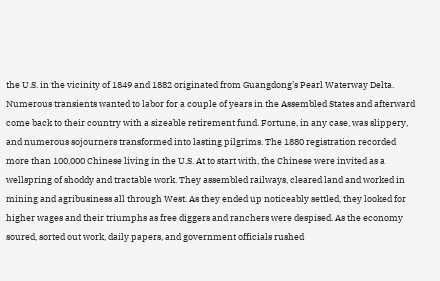the U.S. in the vicinity of 1849 and 1882 originated from Guangdong’s Pearl Waterway Delta. Numerous transients wanted to labor for a couple of years in the Assembled States and afterward come back to their country with a sizeable retirement fund. Fortune, in any case, was slippery, and numerous sojourners transformed into lasting pilgrims. The 1880 registration recorded more than 100,000 Chinese living in the U.S. At to start with, the Chinese were invited as a wellspring of shoddy and tractable work. They assembled railways, cleared land and worked in mining and agribusiness all through West. As they ended up noticeably settled, they looked for higher wages and their triumphs as free diggers and ranchers were despised. As the economy soured, sorted out work, daily papers, and government officials rushed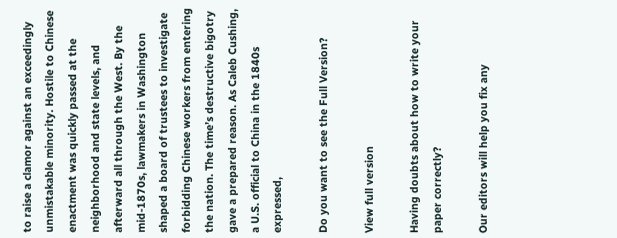to raise a clamor against an exceedingly unmistakable minority. Hostile to Chinese enactment was quickly passed at the neighborhood and state levels, and afterward all through the West. By the mid-1870s, lawmakers in Washington shaped a board of trustees to investigate forbidding Chinese workers from entering the nation. The time’s destructive bigotry gave a prepared reason. As Caleb Cushing, a U.S. official to China in the 1840s expressed,

Do you want to see the Full Version?

View full version

Having doubts about how to write your paper correctly?

Our editors will help you fix any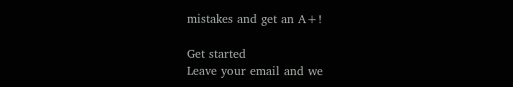mistakes and get an A+!

Get started
Leave your email and we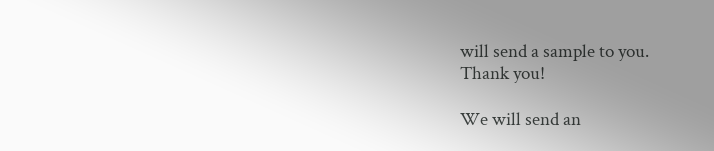will send a sample to you.
Thank you!

We will send an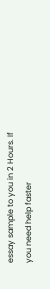essay sample to you in 2 Hours. If you need help faster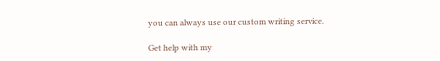you can always use our custom writing service.

Get help with my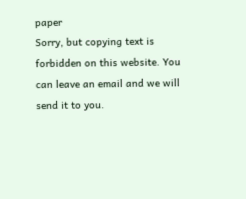paper
Sorry, but copying text is forbidden on this website. You can leave an email and we will send it to you.